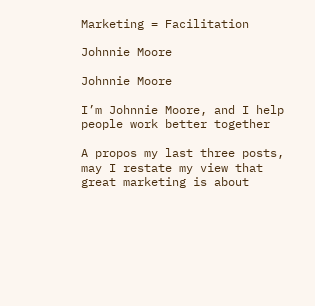Marketing = Facilitation

Johnnie Moore

Johnnie Moore

I’m Johnnie Moore, and I help people work better together

A propos my last three posts, may I restate my view that great marketing is about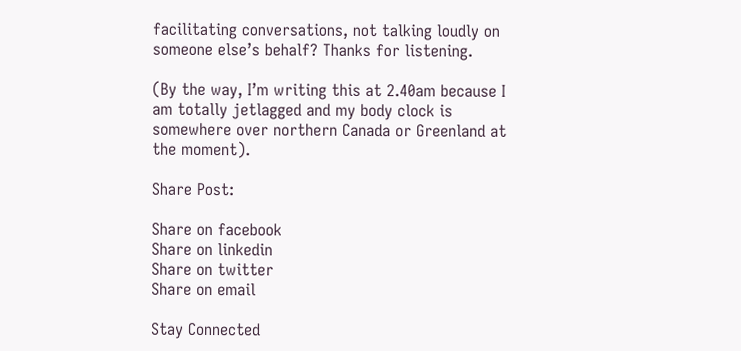facilitating conversations, not talking loudly on someone else’s behalf? Thanks for listening.

(By the way, I’m writing this at 2.40am because I am totally jetlagged and my body clock is somewhere over northern Canada or Greenland at the moment).

Share Post:

Share on facebook
Share on linkedin
Share on twitter
Share on email

Stay Connected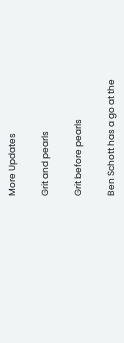More Updates

Grit and pearls

Grit before pearls

Ben Schott has a go at the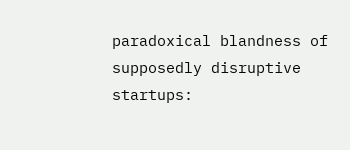paradoxical blandness of supposedly disruptive startups: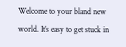Welcome to your bland new world. It’s easy to get stuck in